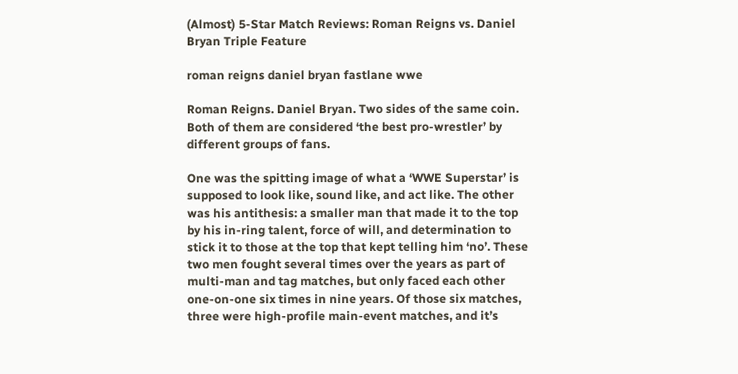(Almost) 5-Star Match Reviews: Roman Reigns vs. Daniel Bryan Triple Feature

roman reigns daniel bryan fastlane wwe

Roman Reigns. Daniel Bryan. Two sides of the same coin. Both of them are considered ‘the best pro-wrestler’ by different groups of fans.

One was the spitting image of what a ‘WWE Superstar’ is supposed to look like, sound like, and act like. The other was his antithesis: a smaller man that made it to the top by his in-ring talent, force of will, and determination to stick it to those at the top that kept telling him ‘no’. These two men fought several times over the years as part of multi-man and tag matches, but only faced each other one-on-one six times in nine years. Of those six matches, three were high-profile main-event matches, and it’s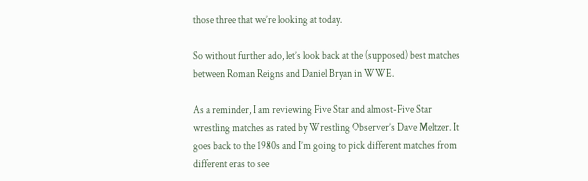those three that we’re looking at today.

So without further ado, let’s look back at the (supposed) best matches between Roman Reigns and Daniel Bryan in WWE.

As a reminder, I am reviewing Five Star and almost-Five Star wrestling matches as rated by Wrestling Observer’s Dave Meltzer. It goes back to the 1980s and I’m going to pick different matches from different eras to see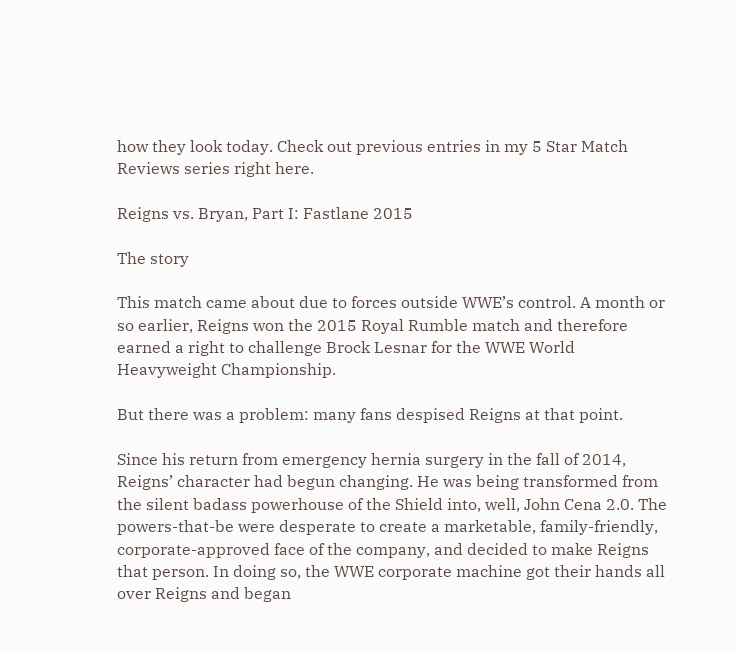how they look today. Check out previous entries in my 5 Star Match Reviews series right here.

Reigns vs. Bryan, Part I: Fastlane 2015

The story

This match came about due to forces outside WWE’s control. A month or so earlier, Reigns won the 2015 Royal Rumble match and therefore earned a right to challenge Brock Lesnar for the WWE World Heavyweight Championship.

But there was a problem: many fans despised Reigns at that point.

Since his return from emergency hernia surgery in the fall of 2014, Reigns’ character had begun changing. He was being transformed from the silent badass powerhouse of the Shield into, well, John Cena 2.0. The powers-that-be were desperate to create a marketable, family-friendly, corporate-approved face of the company, and decided to make Reigns that person. In doing so, the WWE corporate machine got their hands all over Reigns and began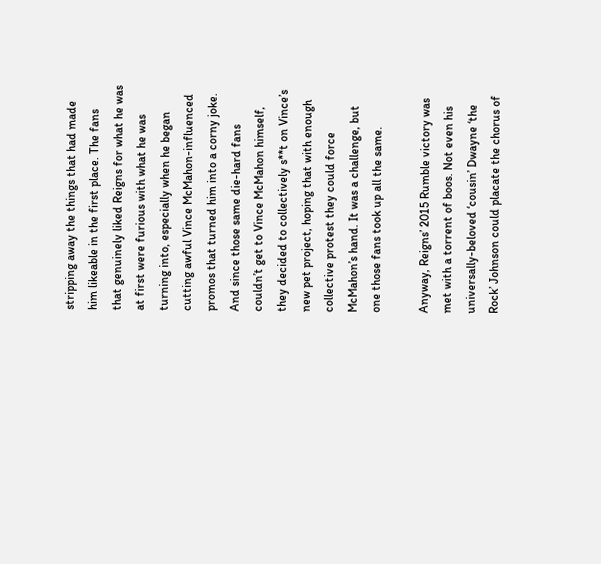stripping away the things that had made him likeable in the first place. The fans that genuinely liked Reigns for what he was at first were furious with what he was turning into, especially when he began cutting awful Vince McMahon-influenced promos that turned him into a corny joke. And since those same die-hard fans couldn’t get to Vince McMahon himself, they decided to collectively s**t on Vince’s new pet project, hoping that with enough collective protest they could force McMahon’s hand. It was a challenge, but one those fans took up all the same.

Anyway, Reigns’ 2015 Rumble victory was met with a torrent of boos. Not even his universally-beloved ‘cousin’ Dwayne ‘the Rock’ Johnson could placate the chorus of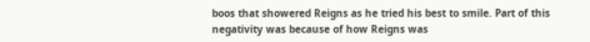boos that showered Reigns as he tried his best to smile. Part of this negativity was because of how Reigns was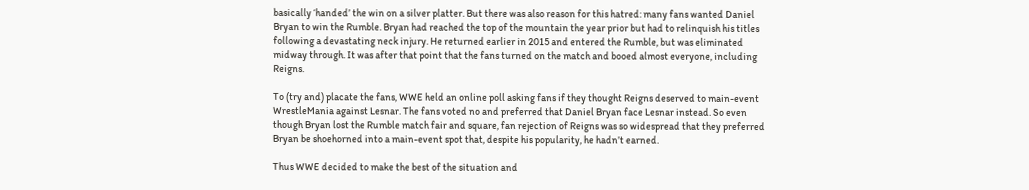basically ‘handed’ the win on a silver platter. But there was also reason for this hatred: many fans wanted Daniel Bryan to win the Rumble. Bryan had reached the top of the mountain the year prior but had to relinquish his titles following a devastating neck injury. He returned earlier in 2015 and entered the Rumble, but was eliminated midway through. It was after that point that the fans turned on the match and booed almost everyone, including Reigns.

To (try and) placate the fans, WWE held an online poll asking fans if they thought Reigns deserved to main-event WrestleMania against Lesnar. The fans voted no and preferred that Daniel Bryan face Lesnar instead. So even though Bryan lost the Rumble match fair and square, fan rejection of Reigns was so widespread that they preferred Bryan be shoehorned into a main-event spot that, despite his popularity, he hadn’t earned.

Thus WWE decided to make the best of the situation and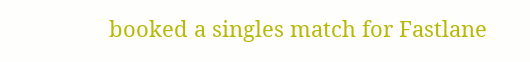booked a singles match for Fastlane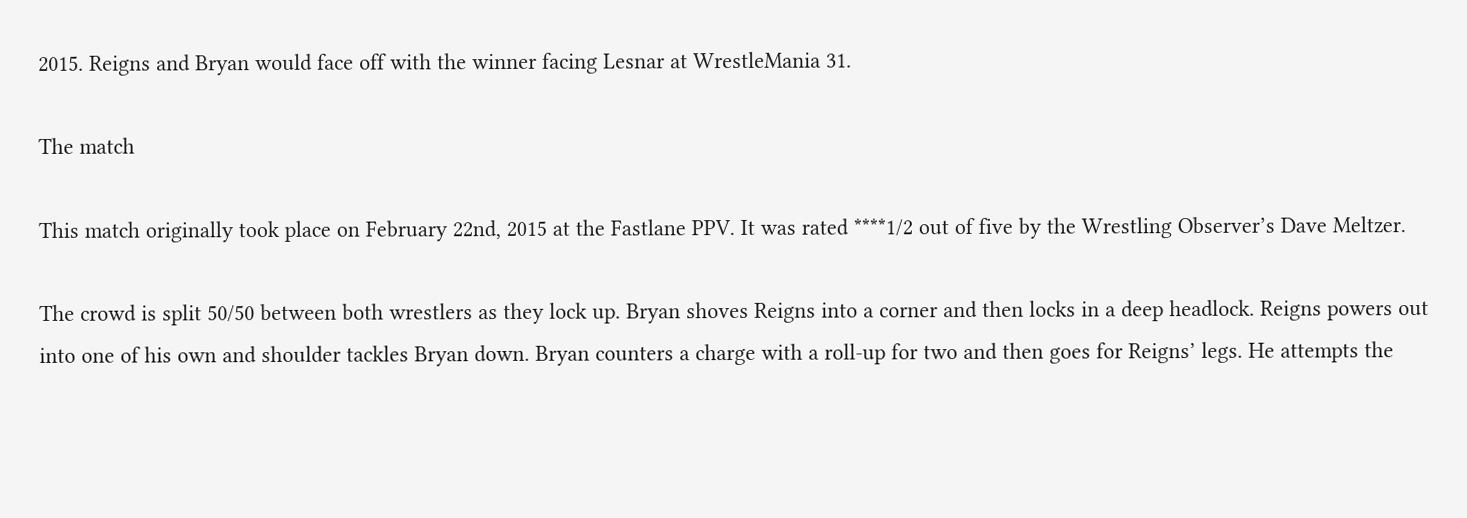2015. Reigns and Bryan would face off with the winner facing Lesnar at WrestleMania 31.

The match

This match originally took place on February 22nd, 2015 at the Fastlane PPV. It was rated ****1/2 out of five by the Wrestling Observer’s Dave Meltzer.

The crowd is split 50/50 between both wrestlers as they lock up. Bryan shoves Reigns into a corner and then locks in a deep headlock. Reigns powers out into one of his own and shoulder tackles Bryan down. Bryan counters a charge with a roll-up for two and then goes for Reigns’ legs. He attempts the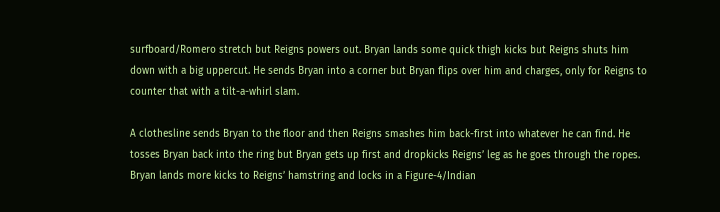surfboard/Romero stretch but Reigns powers out. Bryan lands some quick thigh kicks but Reigns shuts him down with a big uppercut. He sends Bryan into a corner but Bryan flips over him and charges, only for Reigns to counter that with a tilt-a-whirl slam.

A clothesline sends Bryan to the floor and then Reigns smashes him back-first into whatever he can find. He tosses Bryan back into the ring but Bryan gets up first and dropkicks Reigns’ leg as he goes through the ropes. Bryan lands more kicks to Reigns’ hamstring and locks in a Figure-4/Indian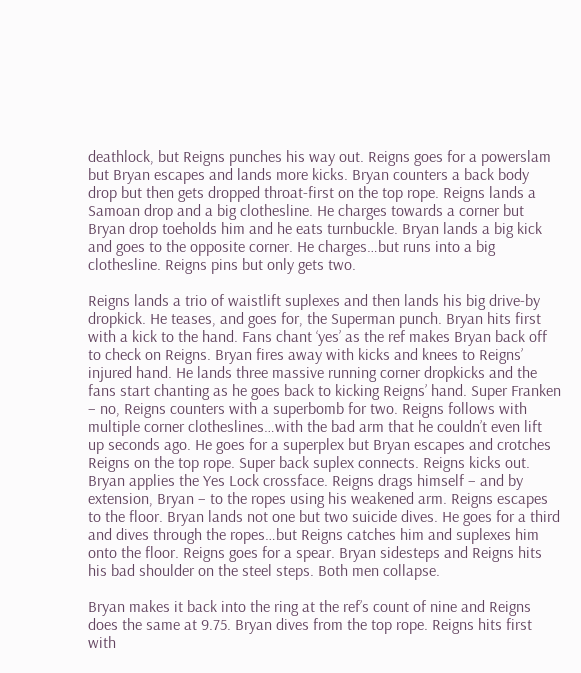deathlock, but Reigns punches his way out. Reigns goes for a powerslam but Bryan escapes and lands more kicks. Bryan counters a back body drop but then gets dropped throat-first on the top rope. Reigns lands a Samoan drop and a big clothesline. He charges towards a corner but Bryan drop toeholds him and he eats turnbuckle. Bryan lands a big kick and goes to the opposite corner. He charges…but runs into a big clothesline. Reigns pins but only gets two.

Reigns lands a trio of waistlift suplexes and then lands his big drive-by dropkick. He teases, and goes for, the Superman punch. Bryan hits first with a kick to the hand. Fans chant ‘yes’ as the ref makes Bryan back off to check on Reigns. Bryan fires away with kicks and knees to Reigns’ injured hand. He lands three massive running corner dropkicks and the fans start chanting as he goes back to kicking Reigns’ hand. Super Franken – no, Reigns counters with a superbomb for two. Reigns follows with multiple corner clotheslines…with the bad arm that he couldn’t even lift up seconds ago. He goes for a superplex but Bryan escapes and crotches Reigns on the top rope. Super back suplex connects. Reigns kicks out. Bryan applies the Yes Lock crossface. Reigns drags himself – and by extension, Bryan – to the ropes using his weakened arm. Reigns escapes to the floor. Bryan lands not one but two suicide dives. He goes for a third and dives through the ropes…but Reigns catches him and suplexes him onto the floor. Reigns goes for a spear. Bryan sidesteps and Reigns hits his bad shoulder on the steel steps. Both men collapse.

Bryan makes it back into the ring at the ref’s count of nine and Reigns does the same at 9.75. Bryan dives from the top rope. Reigns hits first with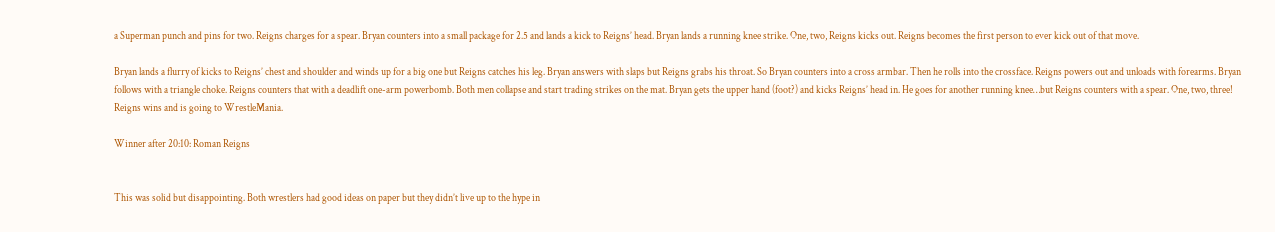a Superman punch and pins for two. Reigns charges for a spear. Bryan counters into a small package for 2.5 and lands a kick to Reigns’ head. Bryan lands a running knee strike. One, two, Reigns kicks out. Reigns becomes the first person to ever kick out of that move.

Bryan lands a flurry of kicks to Reigns’ chest and shoulder and winds up for a big one but Reigns catches his leg. Bryan answers with slaps but Reigns grabs his throat. So Bryan counters into a cross armbar. Then he rolls into the crossface. Reigns powers out and unloads with forearms. Bryan follows with a triangle choke. Reigns counters that with a deadlift one-arm powerbomb. Both men collapse and start trading strikes on the mat. Bryan gets the upper hand (foot?) and kicks Reigns’ head in. He goes for another running knee…but Reigns counters with a spear. One, two, three! Reigns wins and is going to WrestleMania.

Winner after 20:10: Roman Reigns


This was solid but disappointing. Both wrestlers had good ideas on paper but they didn’t live up to the hype in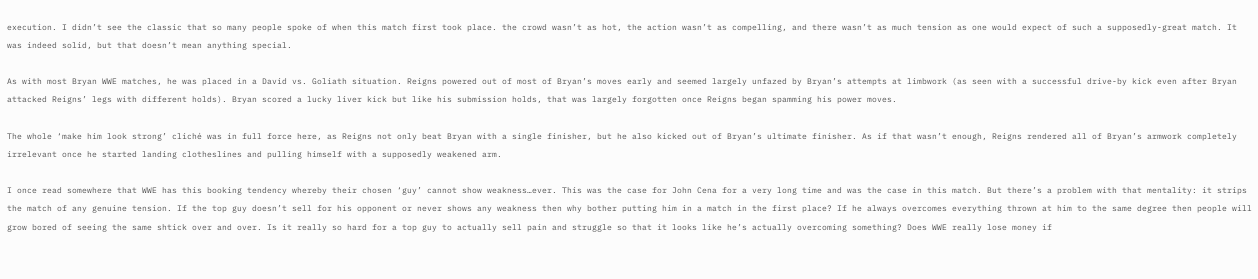execution. I didn’t see the classic that so many people spoke of when this match first took place. the crowd wasn’t as hot, the action wasn’t as compelling, and there wasn’t as much tension as one would expect of such a supposedly-great match. It was indeed solid, but that doesn’t mean anything special.

As with most Bryan WWE matches, he was placed in a David vs. Goliath situation. Reigns powered out of most of Bryan’s moves early and seemed largely unfazed by Bryan’s attempts at limbwork (as seen with a successful drive-by kick even after Bryan attacked Reigns’ legs with different holds). Bryan scored a lucky liver kick but like his submission holds, that was largely forgotten once Reigns began spamming his power moves.

The whole ‘make him look strong’ cliché was in full force here, as Reigns not only beat Bryan with a single finisher, but he also kicked out of Bryan’s ultimate finisher. As if that wasn’t enough, Reigns rendered all of Bryan’s armwork completely irrelevant once he started landing clotheslines and pulling himself with a supposedly weakened arm.

I once read somewhere that WWE has this booking tendency whereby their chosen ‘guy’ cannot show weakness…ever. This was the case for John Cena for a very long time and was the case in this match. But there’s a problem with that mentality: it strips the match of any genuine tension. If the top guy doesn’t sell for his opponent or never shows any weakness then why bother putting him in a match in the first place? If he always overcomes everything thrown at him to the same degree then people will grow bored of seeing the same shtick over and over. Is it really so hard for a top guy to actually sell pain and struggle so that it looks like he’s actually overcoming something? Does WWE really lose money if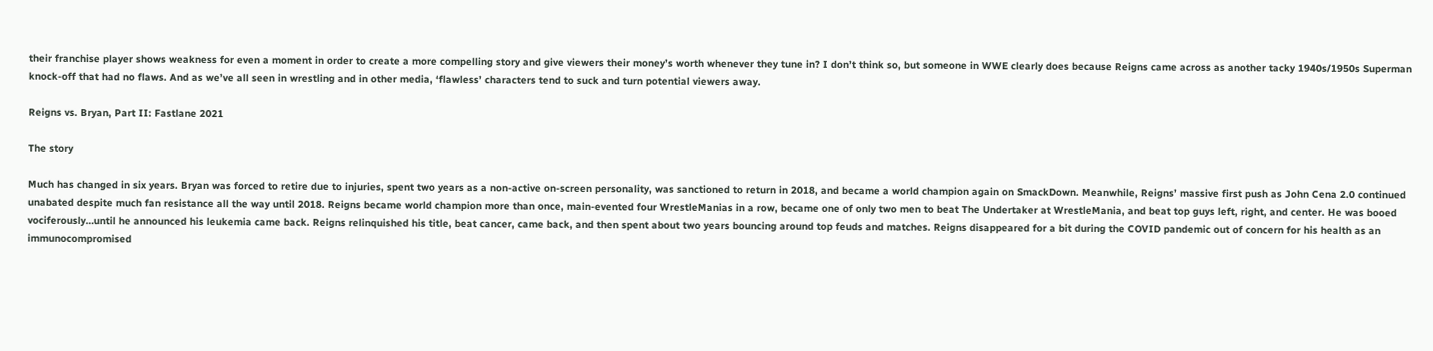their franchise player shows weakness for even a moment in order to create a more compelling story and give viewers their money’s worth whenever they tune in? I don’t think so, but someone in WWE clearly does because Reigns came across as another tacky 1940s/1950s Superman knock-off that had no flaws. And as we’ve all seen in wrestling and in other media, ‘flawless’ characters tend to suck and turn potential viewers away.

Reigns vs. Bryan, Part II: Fastlane 2021

The story

Much has changed in six years. Bryan was forced to retire due to injuries, spent two years as a non-active on-screen personality, was sanctioned to return in 2018, and became a world champion again on SmackDown. Meanwhile, Reigns’ massive first push as John Cena 2.0 continued unabated despite much fan resistance all the way until 2018. Reigns became world champion more than once, main-evented four WrestleManias in a row, became one of only two men to beat The Undertaker at WrestleMania, and beat top guys left, right, and center. He was booed vociferously…until he announced his leukemia came back. Reigns relinquished his title, beat cancer, came back, and then spent about two years bouncing around top feuds and matches. Reigns disappeared for a bit during the COVID pandemic out of concern for his health as an immunocompromised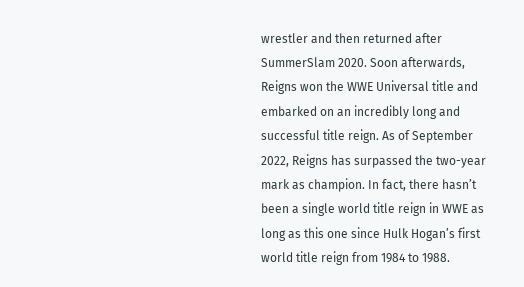wrestler and then returned after SummerSlam 2020. Soon afterwards, Reigns won the WWE Universal title and embarked on an incredibly long and successful title reign. As of September 2022, Reigns has surpassed the two-year mark as champion. In fact, there hasn’t been a single world title reign in WWE as long as this one since Hulk Hogan’s first world title reign from 1984 to 1988.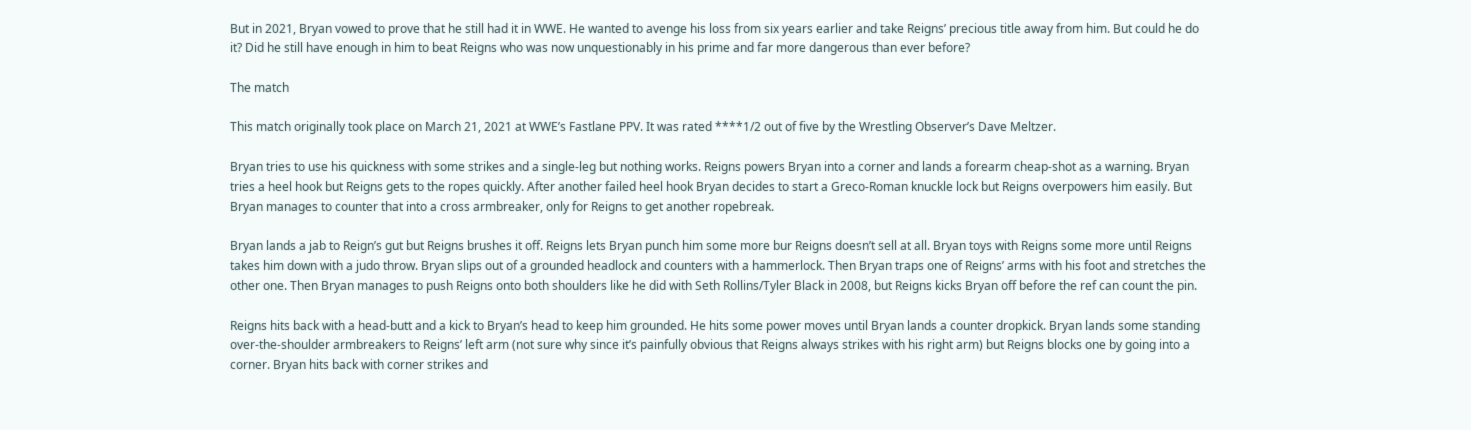But in 2021, Bryan vowed to prove that he still had it in WWE. He wanted to avenge his loss from six years earlier and take Reigns’ precious title away from him. But could he do it? Did he still have enough in him to beat Reigns who was now unquestionably in his prime and far more dangerous than ever before?

The match

This match originally took place on March 21, 2021 at WWE’s Fastlane PPV. It was rated ****1/2 out of five by the Wrestling Observer’s Dave Meltzer.

Bryan tries to use his quickness with some strikes and a single-leg but nothing works. Reigns powers Bryan into a corner and lands a forearm cheap-shot as a warning. Bryan tries a heel hook but Reigns gets to the ropes quickly. After another failed heel hook Bryan decides to start a Greco-Roman knuckle lock but Reigns overpowers him easily. But Bryan manages to counter that into a cross armbreaker, only for Reigns to get another ropebreak.

Bryan lands a jab to Reign’s gut but Reigns brushes it off. Reigns lets Bryan punch him some more bur Reigns doesn’t sell at all. Bryan toys with Reigns some more until Reigns takes him down with a judo throw. Bryan slips out of a grounded headlock and counters with a hammerlock. Then Bryan traps one of Reigns’ arms with his foot and stretches the other one. Then Bryan manages to push Reigns onto both shoulders like he did with Seth Rollins/Tyler Black in 2008, but Reigns kicks Bryan off before the ref can count the pin.

Reigns hits back with a head-butt and a kick to Bryan’s head to keep him grounded. He hits some power moves until Bryan lands a counter dropkick. Bryan lands some standing over-the-shoulder armbreakers to Reigns’ left arm (not sure why since it’s painfully obvious that Reigns always strikes with his right arm) but Reigns blocks one by going into a corner. Bryan hits back with corner strikes and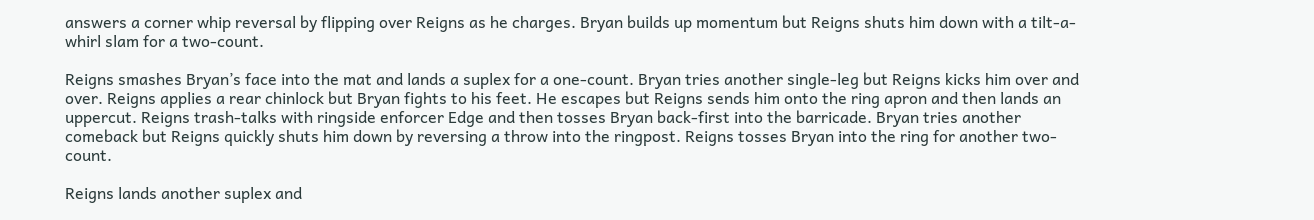answers a corner whip reversal by flipping over Reigns as he charges. Bryan builds up momentum but Reigns shuts him down with a tilt-a-whirl slam for a two-count.

Reigns smashes Bryan’s face into the mat and lands a suplex for a one-count. Bryan tries another single-leg but Reigns kicks him over and over. Reigns applies a rear chinlock but Bryan fights to his feet. He escapes but Reigns sends him onto the ring apron and then lands an uppercut. Reigns trash-talks with ringside enforcer Edge and then tosses Bryan back-first into the barricade. Bryan tries another comeback but Reigns quickly shuts him down by reversing a throw into the ringpost. Reigns tosses Bryan into the ring for another two-count.

Reigns lands another suplex and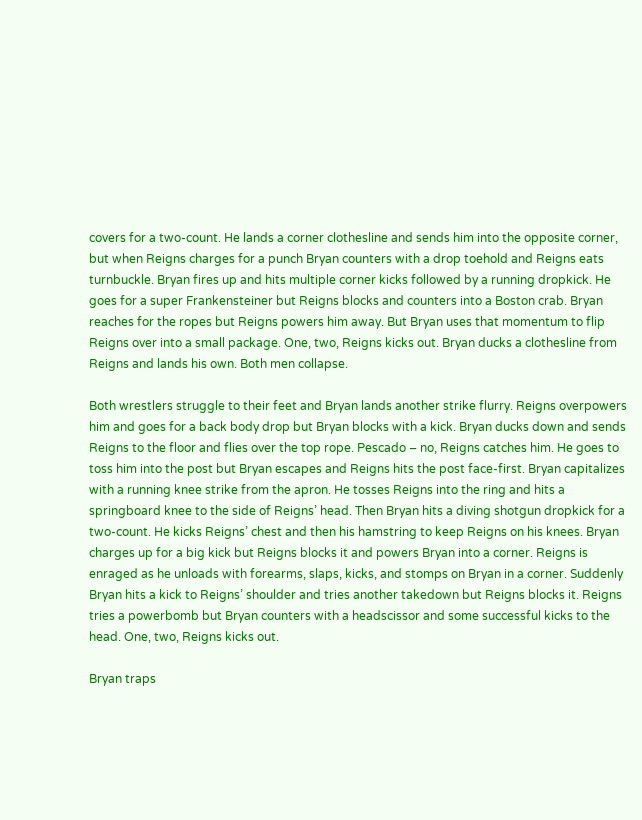covers for a two-count. He lands a corner clothesline and sends him into the opposite corner, but when Reigns charges for a punch Bryan counters with a drop toehold and Reigns eats turnbuckle. Bryan fires up and hits multiple corner kicks followed by a running dropkick. He goes for a super Frankensteiner but Reigns blocks and counters into a Boston crab. Bryan reaches for the ropes but Reigns powers him away. But Bryan uses that momentum to flip Reigns over into a small package. One, two, Reigns kicks out. Bryan ducks a clothesline from Reigns and lands his own. Both men collapse.

Both wrestlers struggle to their feet and Bryan lands another strike flurry. Reigns overpowers him and goes for a back body drop but Bryan blocks with a kick. Bryan ducks down and sends Reigns to the floor and flies over the top rope. Pescado – no, Reigns catches him. He goes to toss him into the post but Bryan escapes and Reigns hits the post face-first. Bryan capitalizes with a running knee strike from the apron. He tosses Reigns into the ring and hits a springboard knee to the side of Reigns’ head. Then Bryan hits a diving shotgun dropkick for a two-count. He kicks Reigns’ chest and then his hamstring to keep Reigns on his knees. Bryan charges up for a big kick but Reigns blocks it and powers Bryan into a corner. Reigns is enraged as he unloads with forearms, slaps, kicks, and stomps on Bryan in a corner. Suddenly Bryan hits a kick to Reigns’ shoulder and tries another takedown but Reigns blocks it. Reigns tries a powerbomb but Bryan counters with a headscissor and some successful kicks to the head. One, two, Reigns kicks out.

Bryan traps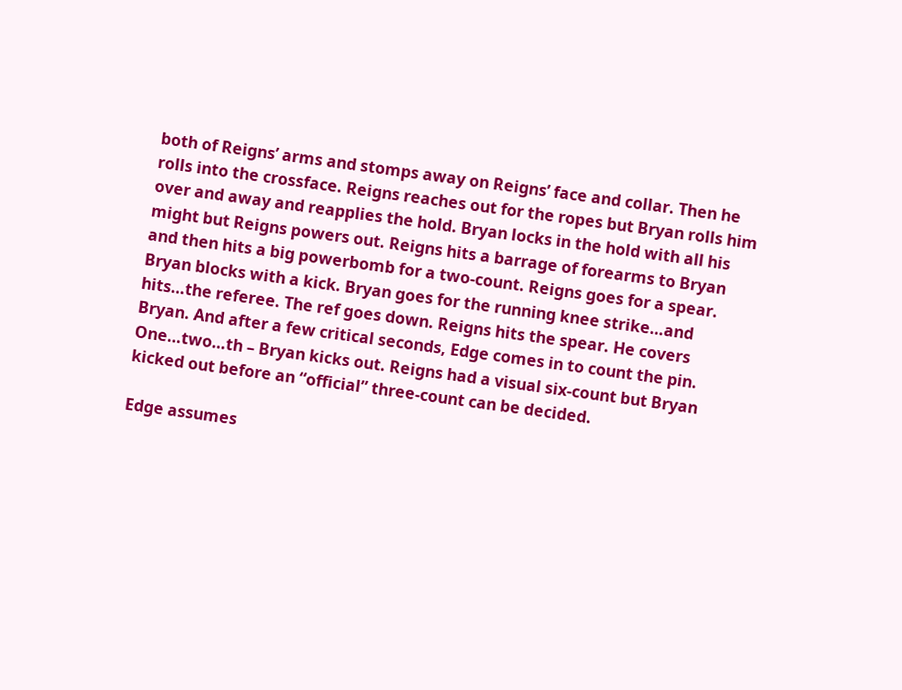both of Reigns’ arms and stomps away on Reigns’ face and collar. Then he rolls into the crossface. Reigns reaches out for the ropes but Bryan rolls him over and away and reapplies the hold. Bryan locks in the hold with all his might but Reigns powers out. Reigns hits a barrage of forearms to Bryan and then hits a big powerbomb for a two-count. Reigns goes for a spear. Bryan blocks with a kick. Bryan goes for the running knee strike…and hits…the referee. The ref goes down. Reigns hits the spear. He covers Bryan. And after a few critical seconds, Edge comes in to count the pin. One…two…th – Bryan kicks out. Reigns had a visual six-count but Bryan kicked out before an “official” three-count can be decided.

Edge assumes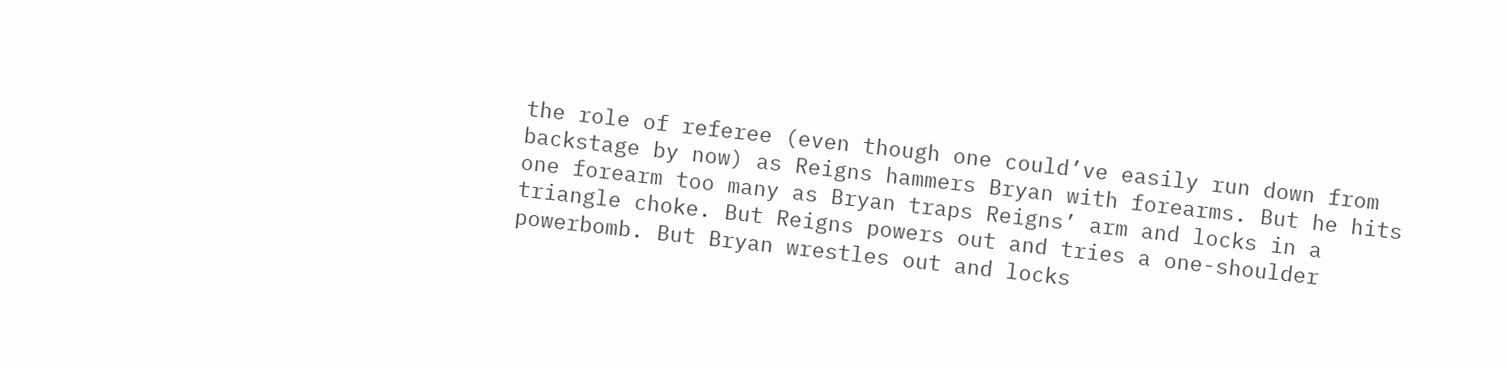the role of referee (even though one could’ve easily run down from backstage by now) as Reigns hammers Bryan with forearms. But he hits one forearm too many as Bryan traps Reigns’ arm and locks in a triangle choke. But Reigns powers out and tries a one-shoulder powerbomb. But Bryan wrestles out and locks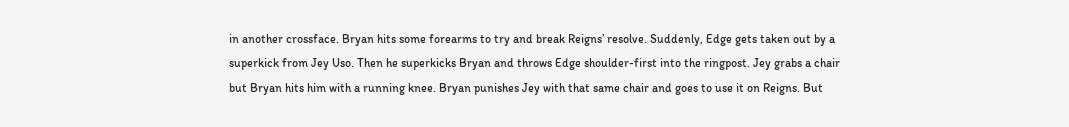in another crossface. Bryan hits some forearms to try and break Reigns’ resolve. Suddenly, Edge gets taken out by a superkick from Jey Uso. Then he superkicks Bryan and throws Edge shoulder-first into the ringpost. Jey grabs a chair but Bryan hits him with a running knee. Bryan punishes Jey with that same chair and goes to use it on Reigns. But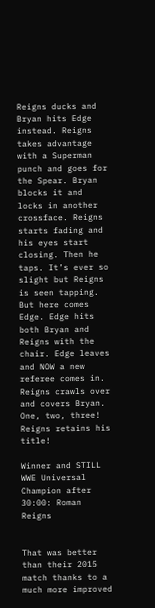Reigns ducks and Bryan hits Edge instead. Reigns takes advantage with a Superman punch and goes for the Spear. Bryan blocks it and locks in another crossface. Reigns starts fading and his eyes start closing. Then he taps. It’s ever so slight but Reigns is seen tapping. But here comes Edge. Edge hits both Bryan and Reigns with the chair. Edge leaves and NOW a new referee comes in. Reigns crawls over and covers Bryan. One, two, three! Reigns retains his title!

Winner and STILL WWE Universal Champion after 30:00: Roman Reigns


That was better than their 2015 match thanks to a much more improved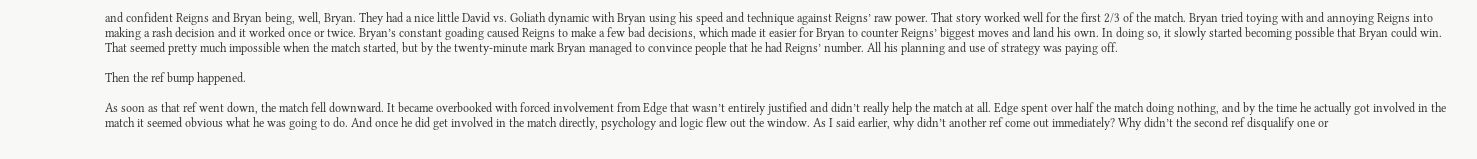and confident Reigns and Bryan being, well, Bryan. They had a nice little David vs. Goliath dynamic with Bryan using his speed and technique against Reigns’ raw power. That story worked well for the first 2/3 of the match. Bryan tried toying with and annoying Reigns into making a rash decision and it worked once or twice. Bryan’s constant goading caused Reigns to make a few bad decisions, which made it easier for Bryan to counter Reigns’ biggest moves and land his own. In doing so, it slowly started becoming possible that Bryan could win. That seemed pretty much impossible when the match started, but by the twenty-minute mark Bryan managed to convince people that he had Reigns’ number. All his planning and use of strategy was paying off.

Then the ref bump happened.

As soon as that ref went down, the match fell downward. It became overbooked with forced involvement from Edge that wasn’t entirely justified and didn’t really help the match at all. Edge spent over half the match doing nothing, and by the time he actually got involved in the match it seemed obvious what he was going to do. And once he did get involved in the match directly, psychology and logic flew out the window. As I said earlier, why didn’t another ref come out immediately? Why didn’t the second ref disqualify one or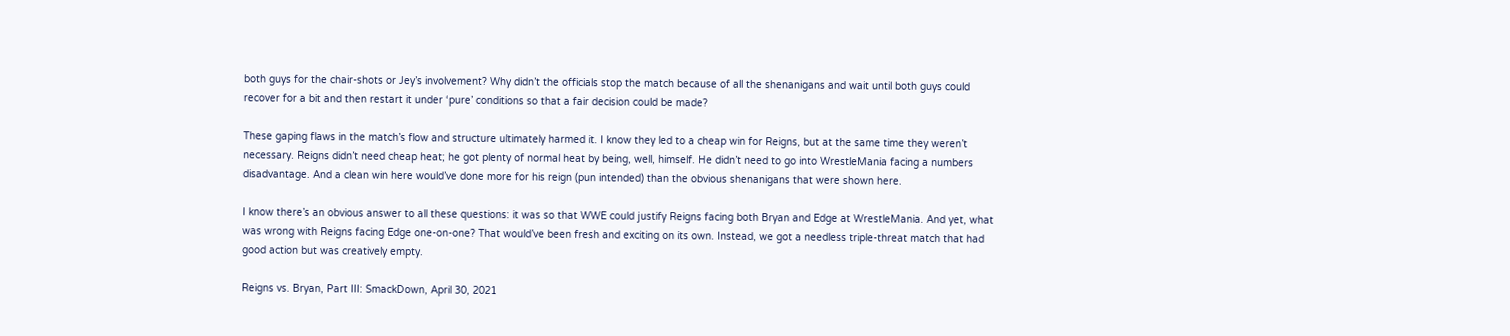both guys for the chair-shots or Jey’s involvement? Why didn’t the officials stop the match because of all the shenanigans and wait until both guys could recover for a bit and then restart it under ‘pure’ conditions so that a fair decision could be made?

These gaping flaws in the match’s flow and structure ultimately harmed it. I know they led to a cheap win for Reigns, but at the same time they weren’t necessary. Reigns didn’t need cheap heat; he got plenty of normal heat by being, well, himself. He didn’t need to go into WrestleMania facing a numbers disadvantage. And a clean win here would’ve done more for his reign (pun intended) than the obvious shenanigans that were shown here.

I know there’s an obvious answer to all these questions: it was so that WWE could justify Reigns facing both Bryan and Edge at WrestleMania. And yet, what was wrong with Reigns facing Edge one-on-one? That would’ve been fresh and exciting on its own. Instead, we got a needless triple-threat match that had good action but was creatively empty.

Reigns vs. Bryan, Part III: SmackDown, April 30, 2021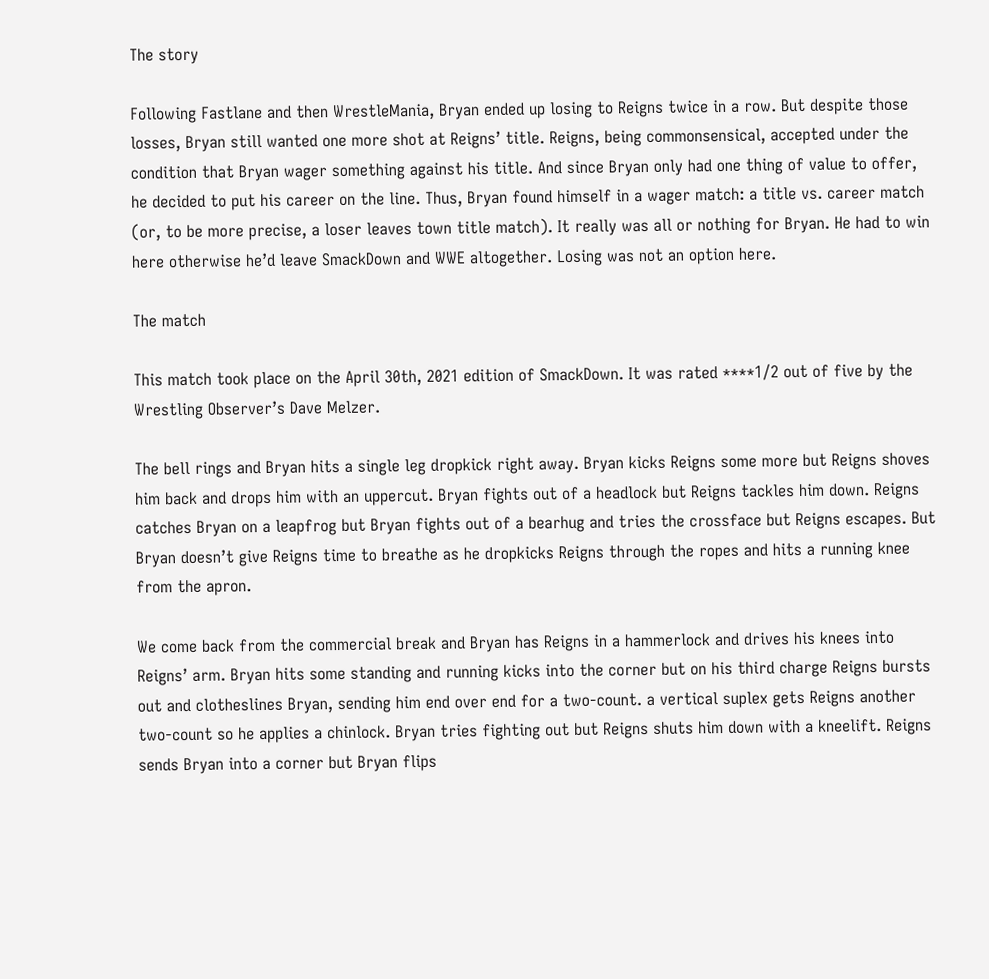The story

Following Fastlane and then WrestleMania, Bryan ended up losing to Reigns twice in a row. But despite those losses, Bryan still wanted one more shot at Reigns’ title. Reigns, being commonsensical, accepted under the condition that Bryan wager something against his title. And since Bryan only had one thing of value to offer, he decided to put his career on the line. Thus, Bryan found himself in a wager match: a title vs. career match (or, to be more precise, a loser leaves town title match). It really was all or nothing for Bryan. He had to win here otherwise he’d leave SmackDown and WWE altogether. Losing was not an option here.

The match

This match took place on the April 30th, 2021 edition of SmackDown. It was rated ****1/2 out of five by the Wrestling Observer’s Dave Melzer.

The bell rings and Bryan hits a single leg dropkick right away. Bryan kicks Reigns some more but Reigns shoves him back and drops him with an uppercut. Bryan fights out of a headlock but Reigns tackles him down. Reigns catches Bryan on a leapfrog but Bryan fights out of a bearhug and tries the crossface but Reigns escapes. But Bryan doesn’t give Reigns time to breathe as he dropkicks Reigns through the ropes and hits a running knee from the apron.

We come back from the commercial break and Bryan has Reigns in a hammerlock and drives his knees into Reigns’ arm. Bryan hits some standing and running kicks into the corner but on his third charge Reigns bursts out and clotheslines Bryan, sending him end over end for a two-count. a vertical suplex gets Reigns another two-count so he applies a chinlock. Bryan tries fighting out but Reigns shuts him down with a kneelift. Reigns sends Bryan into a corner but Bryan flips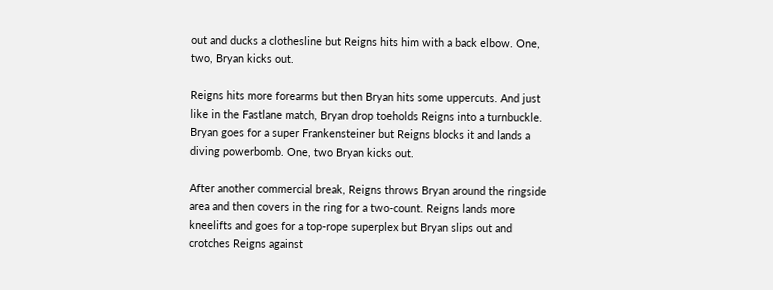out and ducks a clothesline but Reigns hits him with a back elbow. One, two, Bryan kicks out.

Reigns hits more forearms but then Bryan hits some uppercuts. And just like in the Fastlane match, Bryan drop toeholds Reigns into a turnbuckle. Bryan goes for a super Frankensteiner but Reigns blocks it and lands a diving powerbomb. One, two Bryan kicks out.

After another commercial break, Reigns throws Bryan around the ringside area and then covers in the ring for a two-count. Reigns lands more kneelifts and goes for a top-rope superplex but Bryan slips out and crotches Reigns against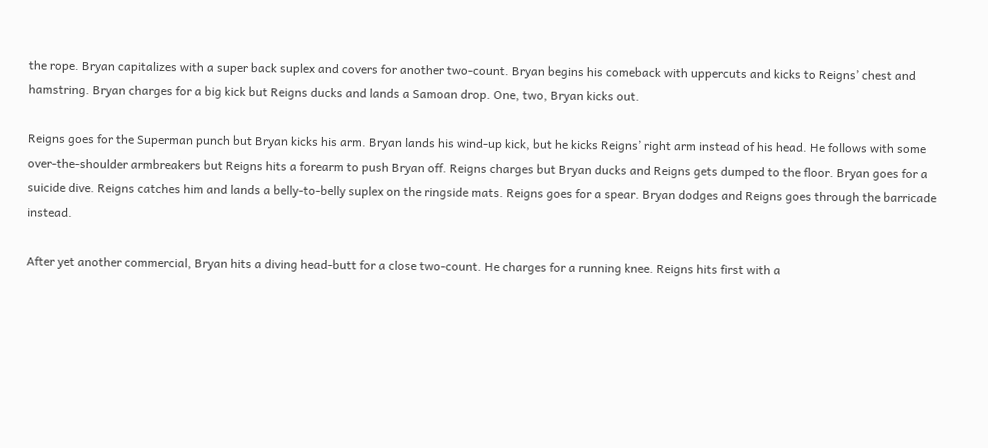the rope. Bryan capitalizes with a super back suplex and covers for another two-count. Bryan begins his comeback with uppercuts and kicks to Reigns’ chest and hamstring. Bryan charges for a big kick but Reigns ducks and lands a Samoan drop. One, two, Bryan kicks out.

Reigns goes for the Superman punch but Bryan kicks his arm. Bryan lands his wind-up kick, but he kicks Reigns’ right arm instead of his head. He follows with some over-the-shoulder armbreakers but Reigns hits a forearm to push Bryan off. Reigns charges but Bryan ducks and Reigns gets dumped to the floor. Bryan goes for a suicide dive. Reigns catches him and lands a belly-to-belly suplex on the ringside mats. Reigns goes for a spear. Bryan dodges and Reigns goes through the barricade instead.

After yet another commercial, Bryan hits a diving head-butt for a close two-count. He charges for a running knee. Reigns hits first with a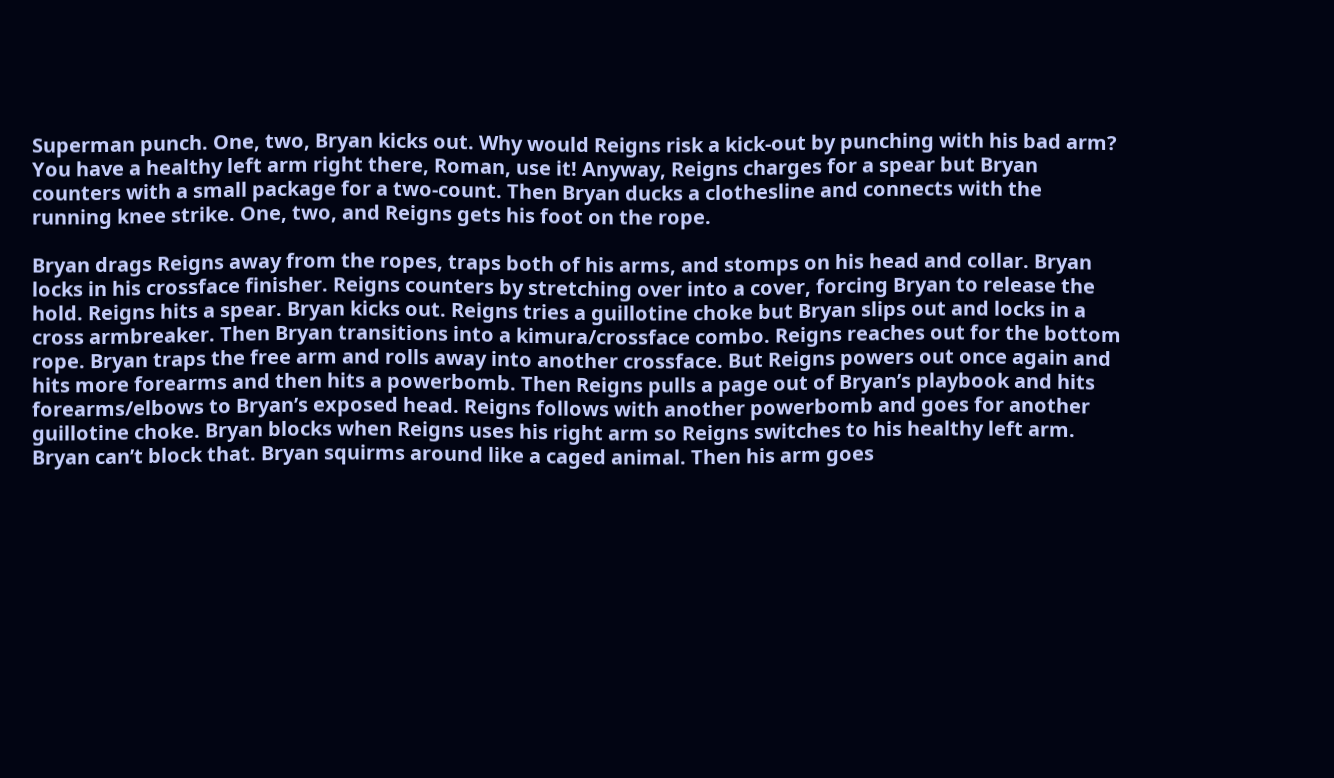Superman punch. One, two, Bryan kicks out. Why would Reigns risk a kick-out by punching with his bad arm? You have a healthy left arm right there, Roman, use it! Anyway, Reigns charges for a spear but Bryan counters with a small package for a two-count. Then Bryan ducks a clothesline and connects with the running knee strike. One, two, and Reigns gets his foot on the rope.

Bryan drags Reigns away from the ropes, traps both of his arms, and stomps on his head and collar. Bryan locks in his crossface finisher. Reigns counters by stretching over into a cover, forcing Bryan to release the hold. Reigns hits a spear. Bryan kicks out. Reigns tries a guillotine choke but Bryan slips out and locks in a cross armbreaker. Then Bryan transitions into a kimura/crossface combo. Reigns reaches out for the bottom rope. Bryan traps the free arm and rolls away into another crossface. But Reigns powers out once again and hits more forearms and then hits a powerbomb. Then Reigns pulls a page out of Bryan’s playbook and hits forearms/elbows to Bryan’s exposed head. Reigns follows with another powerbomb and goes for another guillotine choke. Bryan blocks when Reigns uses his right arm so Reigns switches to his healthy left arm. Bryan can’t block that. Bryan squirms around like a caged animal. Then his arm goes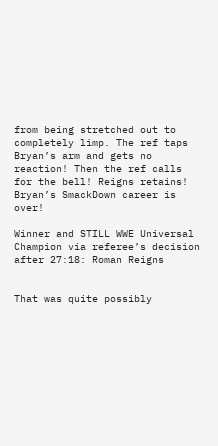from being stretched out to completely limp. The ref taps Bryan’s arm and gets no reaction! Then the ref calls for the bell! Reigns retains! Bryan’s SmackDown career is over!

Winner and STILL WWE Universal Champion via referee’s decision after 27:18: Roman Reigns


That was quite possibly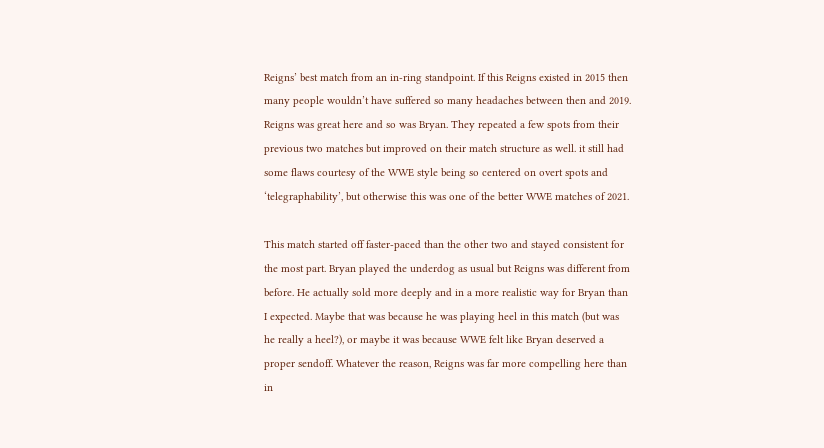Reigns’ best match from an in-ring standpoint. If this Reigns existed in 2015 then many people wouldn’t have suffered so many headaches between then and 2019. Reigns was great here and so was Bryan. They repeated a few spots from their previous two matches but improved on their match structure as well. it still had some flaws courtesy of the WWE style being so centered on overt spots and ‘telegraphability’, but otherwise this was one of the better WWE matches of 2021.

This match started off faster-paced than the other two and stayed consistent for the most part. Bryan played the underdog as usual but Reigns was different from before. He actually sold more deeply and in a more realistic way for Bryan than I expected. Maybe that was because he was playing heel in this match (but was he really a heel?), or maybe it was because WWE felt like Bryan deserved a proper sendoff. Whatever the reason, Reigns was far more compelling here than in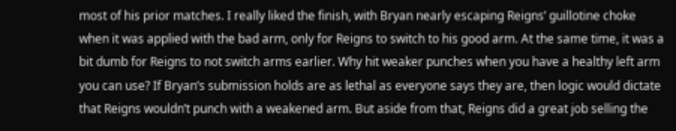most of his prior matches. I really liked the finish, with Bryan nearly escaping Reigns’ guillotine choke when it was applied with the bad arm, only for Reigns to switch to his good arm. At the same time, it was a bit dumb for Reigns to not switch arms earlier. Why hit weaker punches when you have a healthy left arm you can use? If Bryan’s submission holds are as lethal as everyone says they are, then logic would dictate that Reigns wouldn’t punch with a weakened arm. But aside from that, Reigns did a great job selling the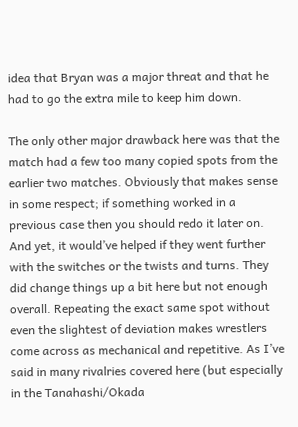idea that Bryan was a major threat and that he had to go the extra mile to keep him down.

The only other major drawback here was that the match had a few too many copied spots from the earlier two matches. Obviously that makes sense in some respect; if something worked in a previous case then you should redo it later on. And yet, it would’ve helped if they went further with the switches or the twists and turns. They did change things up a bit here but not enough overall. Repeating the exact same spot without even the slightest of deviation makes wrestlers come across as mechanical and repetitive. As I’ve said in many rivalries covered here (but especially in the Tanahashi/Okada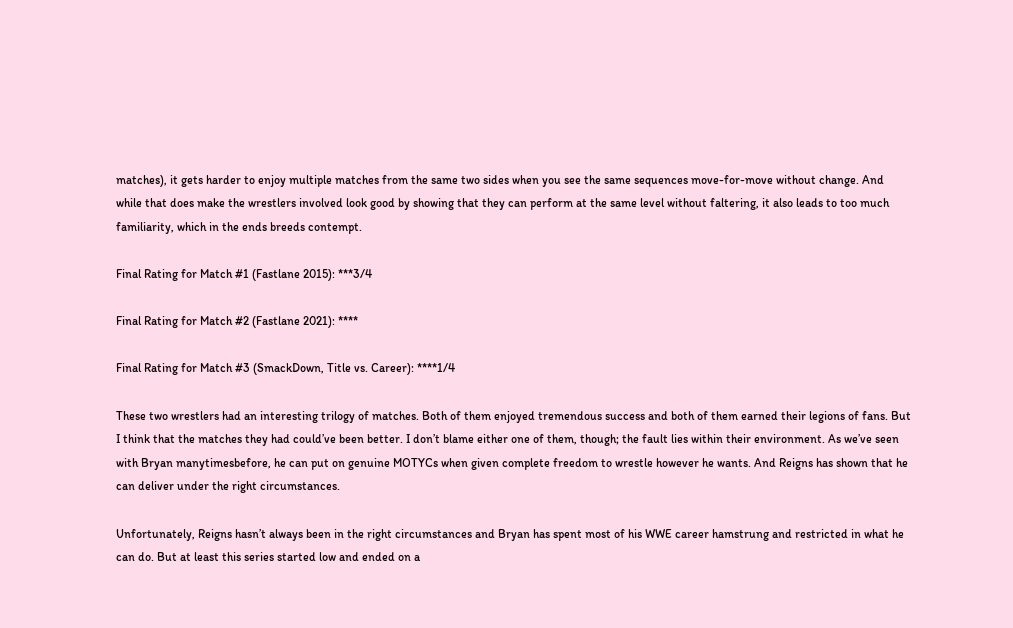matches), it gets harder to enjoy multiple matches from the same two sides when you see the same sequences move-for-move without change. And while that does make the wrestlers involved look good by showing that they can perform at the same level without faltering, it also leads to too much familiarity, which in the ends breeds contempt.

Final Rating for Match #1 (Fastlane 2015): ***3/4

Final Rating for Match #2 (Fastlane 2021): ****

Final Rating for Match #3 (SmackDown, Title vs. Career): ****1/4

These two wrestlers had an interesting trilogy of matches. Both of them enjoyed tremendous success and both of them earned their legions of fans. But I think that the matches they had could’ve been better. I don’t blame either one of them, though; the fault lies within their environment. As we’ve seen with Bryan manytimesbefore, he can put on genuine MOTYCs when given complete freedom to wrestle however he wants. And Reigns has shown that he can deliver under the right circumstances.

Unfortunately, Reigns hasn’t always been in the right circumstances and Bryan has spent most of his WWE career hamstrung and restricted in what he can do. But at least this series started low and ended on a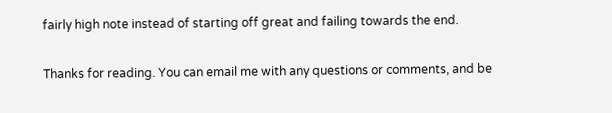fairly high note instead of starting off great and failing towards the end.

Thanks for reading. You can email me with any questions or comments, and be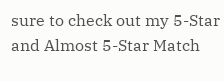sure to check out my 5-Star and Almost 5-Star Match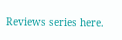Reviews series here.